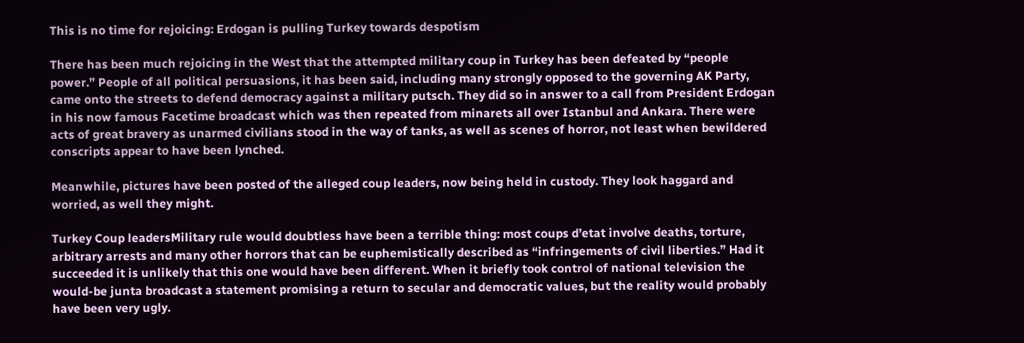This is no time for rejoicing: Erdogan is pulling Turkey towards despotism

There has been much rejoicing in the West that the attempted military coup in Turkey has been defeated by “people power.” People of all political persuasions, it has been said, including many strongly opposed to the governing AK Party, came onto the streets to defend democracy against a military putsch. They did so in answer to a call from President Erdogan in his now famous Facetime broadcast which was then repeated from minarets all over Istanbul and Ankara. There were acts of great bravery as unarmed civilians stood in the way of tanks, as well as scenes of horror, not least when bewildered conscripts appear to have been lynched.

Meanwhile, pictures have been posted of the alleged coup leaders, now being held in custody. They look haggard and worried, as well they might.

Turkey Coup leadersMilitary rule would doubtless have been a terrible thing: most coups d’etat involve deaths, torture, arbitrary arrests and many other horrors that can be euphemistically described as “infringements of civil liberties.” Had it succeeded it is unlikely that this one would have been different. When it briefly took control of national television the would-be junta broadcast a statement promising a return to secular and democratic values, but the reality would probably have been very ugly.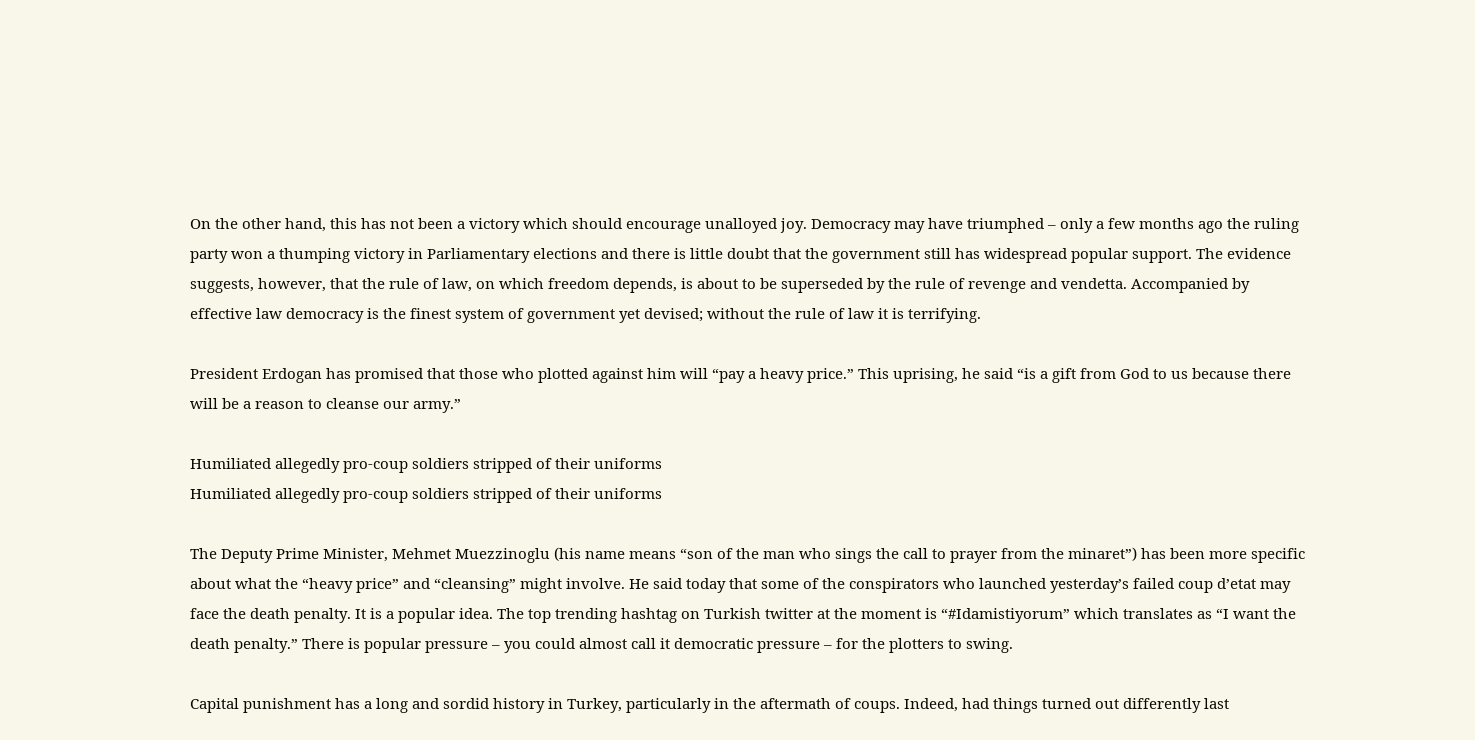On the other hand, this has not been a victory which should encourage unalloyed joy. Democracy may have triumphed – only a few months ago the ruling party won a thumping victory in Parliamentary elections and there is little doubt that the government still has widespread popular support. The evidence suggests, however, that the rule of law, on which freedom depends, is about to be superseded by the rule of revenge and vendetta. Accompanied by effective law democracy is the finest system of government yet devised; without the rule of law it is terrifying.

President Erdogan has promised that those who plotted against him will “pay a heavy price.” This uprising, he said “is a gift from God to us because there will be a reason to cleanse our army.”

Humiliated allegedly pro-coup soldiers stripped of their uniforms
Humiliated allegedly pro-coup soldiers stripped of their uniforms

The Deputy Prime Minister, Mehmet Muezzinoglu (his name means “son of the man who sings the call to prayer from the minaret”) has been more specific about what the “heavy price” and “cleansing” might involve. He said today that some of the conspirators who launched yesterday’s failed coup d’etat may face the death penalty. It is a popular idea. The top trending hashtag on Turkish twitter at the moment is “#Idamistiyorum” which translates as “I want the death penalty.” There is popular pressure – you could almost call it democratic pressure – for the plotters to swing.

Capital punishment has a long and sordid history in Turkey, particularly in the aftermath of coups. Indeed, had things turned out differently last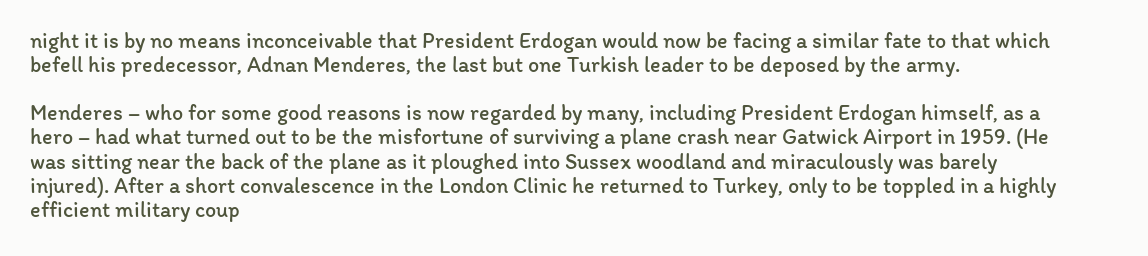night it is by no means inconceivable that President Erdogan would now be facing a similar fate to that which befell his predecessor, Adnan Menderes, the last but one Turkish leader to be deposed by the army.

Menderes – who for some good reasons is now regarded by many, including President Erdogan himself, as a hero – had what turned out to be the misfortune of surviving a plane crash near Gatwick Airport in 1959. (He was sitting near the back of the plane as it ploughed into Sussex woodland and miraculously was barely injured). After a short convalescence in the London Clinic he returned to Turkey, only to be toppled in a highly efficient military coup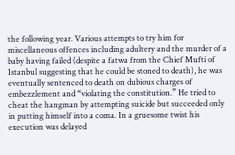the following year. Various attempts to try him for miscellaneous offences including adultery and the murder of a baby having failed (despite a fatwa from the Chief Mufti of Istanbul suggesting that he could be stoned to death), he was eventually sentenced to death on dubious charges of embezzlement and “violating the constitution.” He tried to cheat the hangman by attempting suicide but succeeded only in putting himself into a coma. In a gruesome twist his execution was delayed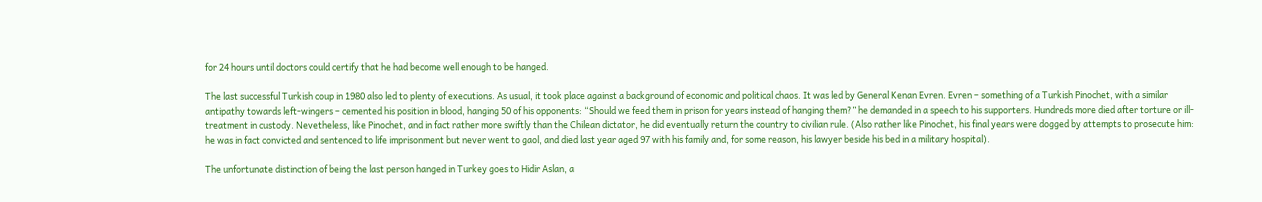for 24 hours until doctors could certify that he had become well enough to be hanged.

The last successful Turkish coup in 1980 also led to plenty of executions. As usual, it took place against a background of economic and political chaos. It was led by General Kenan Evren. Evren – something of a Turkish Pinochet, with a similar antipathy towards left-wingers – cemented his position in blood, hanging 50 of his opponents: “Should we feed them in prison for years instead of hanging them?” he demanded in a speech to his supporters. Hundreds more died after torture or ill-treatment in custody. Nevetheless, like Pinochet, and in fact rather more swiftly than the Chilean dictator, he did eventually return the country to civilian rule. (Also rather like Pinochet, his final years were dogged by attempts to prosecute him: he was in fact convicted and sentenced to life imprisonment but never went to gaol, and died last year aged 97 with his family and, for some reason, his lawyer beside his bed in a military hospital).

The unfortunate distinction of being the last person hanged in Turkey goes to Hidir Aslan, a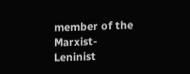member of the Marxist-Leninist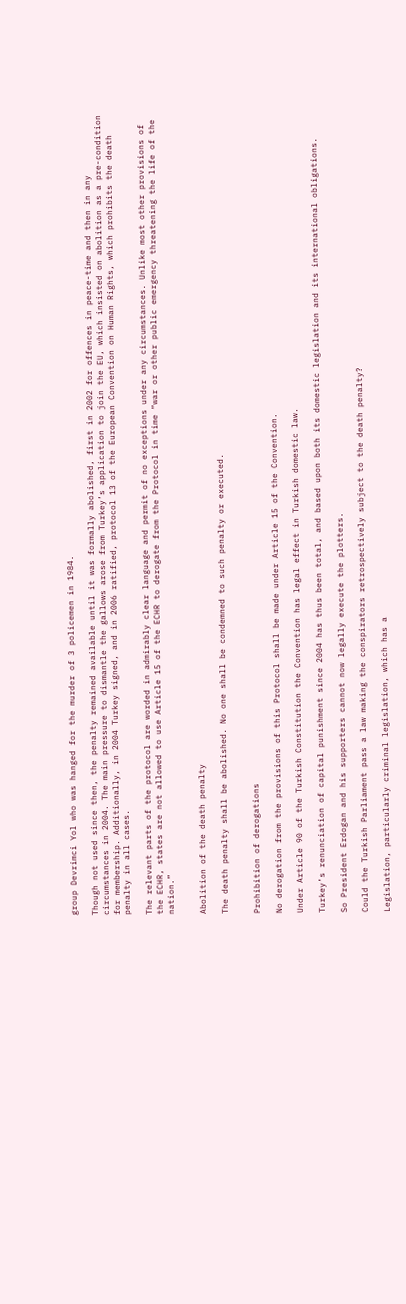group Devrimci Yol who was hanged for the murder of 3 policemen in 1984.

Though not used since then, the penalty remained available until it was formally abolished, first in 2002 for offences in peace-time and then in any circumstances in 2004. The main pressure to dismantle the gallows arose from Turkey’s application to join the EU, which insisted on abolition as a pre-condition for membership. Additionally, in 2004 Turkey signed, and in 2006 ratified, protocol 13 of the European Convention on Human Rights, which prohibits the death penalty in all cases.

The relevant parts of the protocol are worded in admirably clear language and permit of no exceptions under any circumstances. Unlike most other provisions of the ECHR, states are not allowed to use Article 15 of the ECHR to derogate from the Protocol in time “war or other public emergency threatening the life of the nation.”


Abolition of the death penalty

The death penalty shall be abolished. No one shall be condemned to such penalty or executed.


Prohibition of derogations

No derogation from the provisions of this Protocol shall be made under Article 15 of the Convention.

Under Article 90 of the Turkish Constitution the Convention has legal effect in Turkish domestic law.

Turkey’s renunciation of capital punishment since 2004 has thus been total, and based upon both its domestic legislation and its international obligations.

So President Erdogan and his supporters cannot now legally execute the plotters.

Could the Turkish Parliament pass a law making the conspirators retrospectively subject to the death penalty?

Legislation, particularly criminal legislation, which has a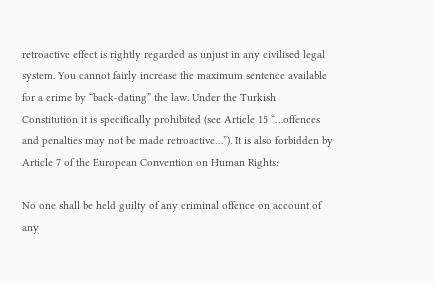retroactive effect is rightly regarded as unjust in any civilised legal system. You cannot fairly increase the maximum sentence available for a crime by “back-dating” the law. Under the Turkish Constitution it is specifically prohibited (see Article 15 “…offences and penalties may not be made retroactive…”). It is also forbidden by Article 7 of the European Convention on Human Rights:

No one shall be held guilty of any criminal offence on account of any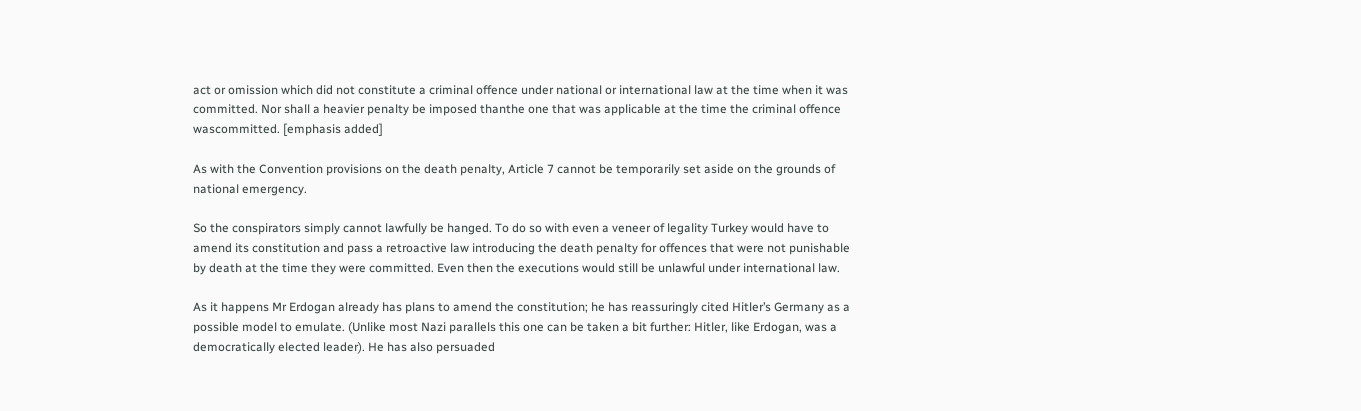act or omission which did not constitute a criminal offence under national or international law at the time when it was committed. Nor shall a heavier penalty be imposed thanthe one that was applicable at the time the criminal offence wascommitted. [emphasis added]

As with the Convention provisions on the death penalty, Article 7 cannot be temporarily set aside on the grounds of national emergency.

So the conspirators simply cannot lawfully be hanged. To do so with even a veneer of legality Turkey would have to amend its constitution and pass a retroactive law introducing the death penalty for offences that were not punishable by death at the time they were committed. Even then the executions would still be unlawful under international law.

As it happens Mr Erdogan already has plans to amend the constitution; he has reassuringly cited Hitler’s Germany as a possible model to emulate. (Unlike most Nazi parallels this one can be taken a bit further: Hitler, like Erdogan, was a democratically elected leader). He has also persuaded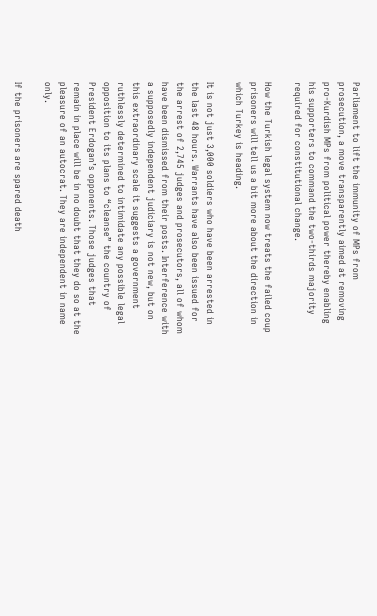Parliament to lift the immunity of MPs from prosecution, a move transparently aimed at removing pro-Kurdish MPs from political power thereby enabling his supporters to command the two-thirds majority required for constitutional change.

How the Turkish legal system now treats the failed coup prisoners will tell us a bit more about the direction in which Turkey is heading.

It is not just 3,000 soldiers who have been arrested in the last 48 hours. Warrants have also been issued for the arrest of 2,745 judges and prosecutors, all of whom have been dismissed from their posts. Interference with a supposedly independent judiciary is not new, but on this extraordinary scale it suggests a government ruthlessly determined to intimidate any possible legal opposition to its plans to “cleanse” the country of President Erdogan’s opponents. Those judges that remain in place will be in no doubt that they do so at the pleasure of an autocrat. They are independent in name only.

If the prisoners are spared death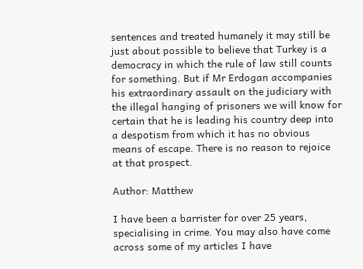sentences and treated humanely it may still be just about possible to believe that Turkey is a democracy in which the rule of law still counts for something. But if Mr Erdogan accompanies his extraordinary assault on the judiciary with the illegal hanging of prisoners we will know for certain that he is leading his country deep into a despotism from which it has no obvious means of escape. There is no reason to rejoice at that prospect.

Author: Matthew

I have been a barrister for over 25 years, specialising in crime. You may also have come across some of my articles I have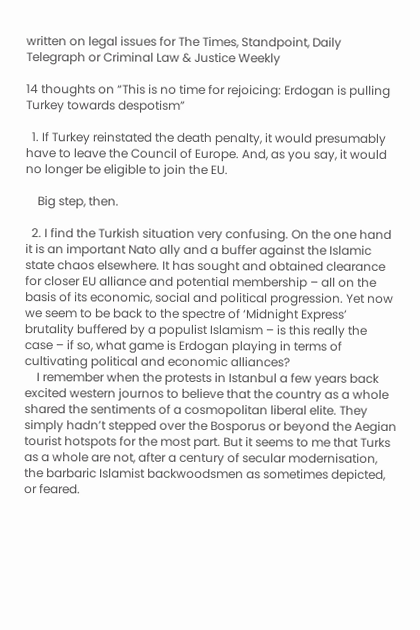written on legal issues for The Times, Standpoint, Daily Telegraph or Criminal Law & Justice Weekly

14 thoughts on “This is no time for rejoicing: Erdogan is pulling Turkey towards despotism”

  1. If Turkey reinstated the death penalty, it would presumably have to leave the Council of Europe. And, as you say, it would no longer be eligible to join the EU.

    Big step, then.

  2. I find the Turkish situation very confusing. On the one hand it is an important Nato ally and a buffer against the Islamic state chaos elsewhere. It has sought and obtained clearance for closer EU alliance and potential membership – all on the basis of its economic, social and political progression. Yet now we seem to be back to the spectre of ‘Midnight Express’ brutality buffered by a populist Islamism – is this really the case – if so, what game is Erdogan playing in terms of cultivating political and economic alliances?
    I remember when the protests in Istanbul a few years back excited western journos to believe that the country as a whole shared the sentiments of a cosmopolitan liberal elite. They simply hadn’t stepped over the Bosporus or beyond the Aegian tourist hotspots for the most part. But it seems to me that Turks as a whole are not, after a century of secular modernisation, the barbaric Islamist backwoodsmen as sometimes depicted, or feared.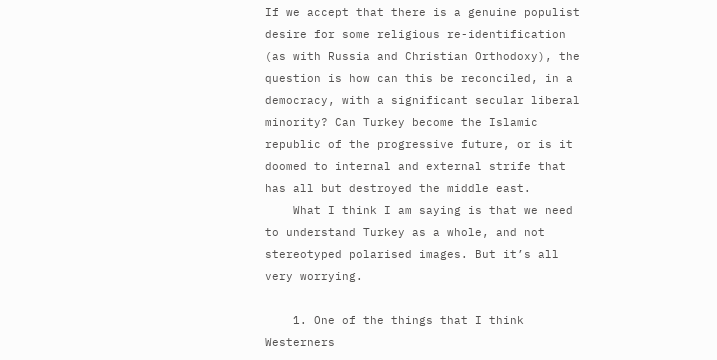If we accept that there is a genuine populist desire for some religious re-identification (as with Russia and Christian Orthodoxy), the question is how can this be reconciled, in a democracy, with a significant secular liberal minority? Can Turkey become the Islamic republic of the progressive future, or is it doomed to internal and external strife that has all but destroyed the middle east.
    What I think I am saying is that we need to understand Turkey as a whole, and not stereotyped polarised images. But it’s all very worrying.

    1. One of the things that I think Westerners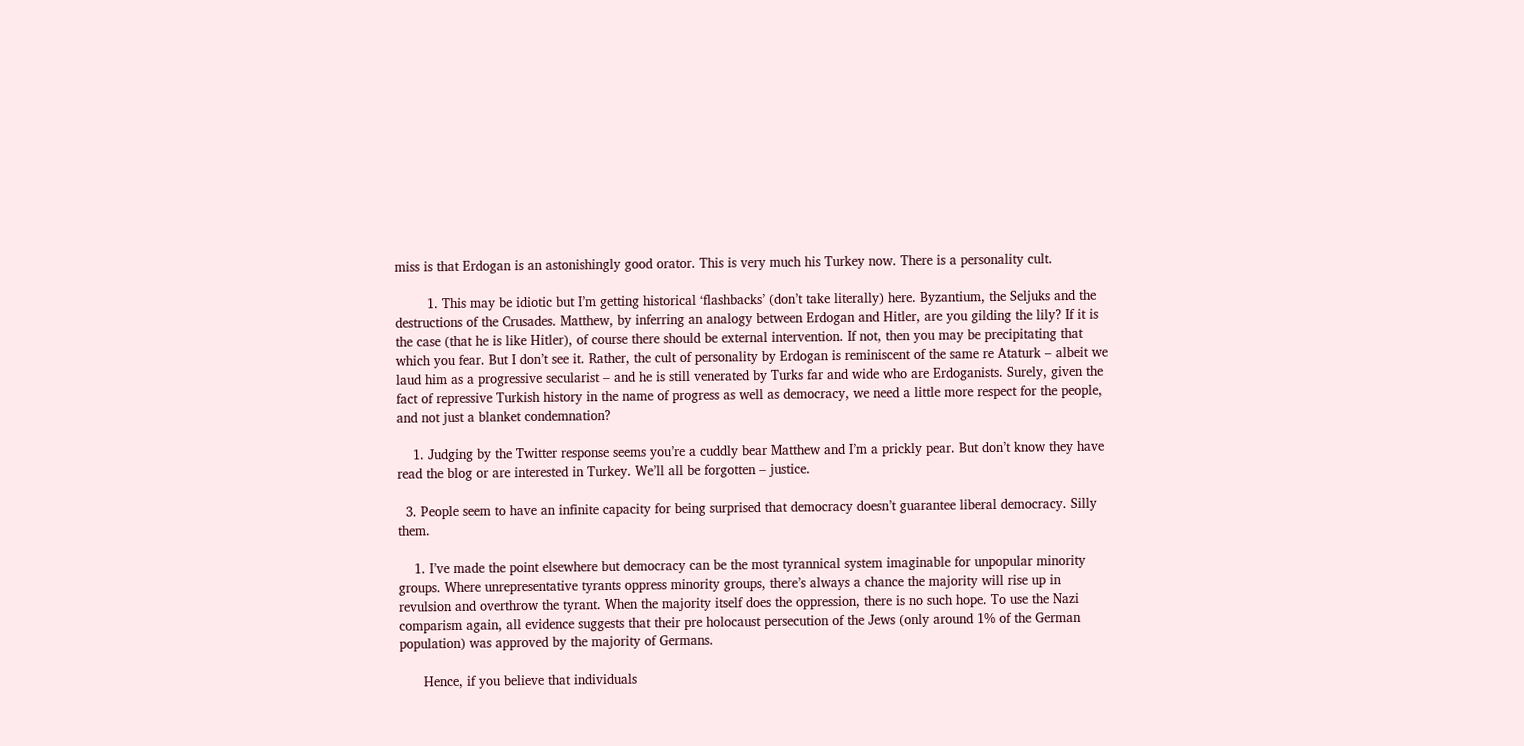miss is that Erdogan is an astonishingly good orator. This is very much his Turkey now. There is a personality cult.

        1. This may be idiotic but I’m getting historical ‘flashbacks’ (don’t take literally) here. Byzantium, the Seljuks and the destructions of the Crusades. Matthew, by inferring an analogy between Erdogan and Hitler, are you gilding the lily? If it is the case (that he is like Hitler), of course there should be external intervention. If not, then you may be precipitating that which you fear. But I don’t see it. Rather, the cult of personality by Erdogan is reminiscent of the same re Ataturk – albeit we laud him as a progressive secularist – and he is still venerated by Turks far and wide who are Erdoganists. Surely, given the fact of repressive Turkish history in the name of progress as well as democracy, we need a little more respect for the people, and not just a blanket condemnation?

    1. Judging by the Twitter response seems you’re a cuddly bear Matthew and I’m a prickly pear. But don’t know they have read the blog or are interested in Turkey. We’ll all be forgotten – justice.

  3. People seem to have an infinite capacity for being surprised that democracy doesn’t guarantee liberal democracy. Silly them.

    1. I’ve made the point elsewhere but democracy can be the most tyrannical system imaginable for unpopular minority groups. Where unrepresentative tyrants oppress minority groups, there’s always a chance the majority will rise up in revulsion and overthrow the tyrant. When the majority itself does the oppression, there is no such hope. To use the Nazi comparism again, all evidence suggests that their pre holocaust persecution of the Jews (only around 1% of the German population) was approved by the majority of Germans.

      Hence, if you believe that individuals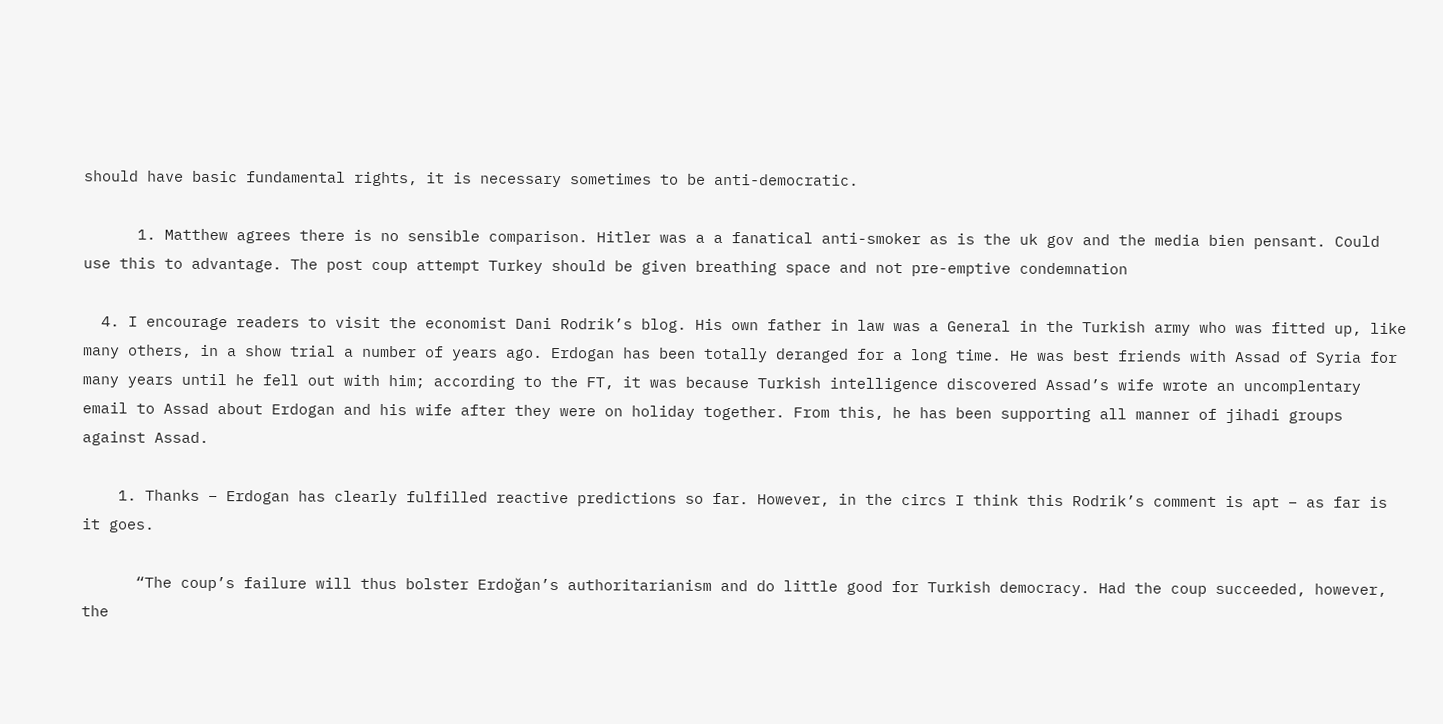should have basic fundamental rights, it is necessary sometimes to be anti-democratic.

      1. Matthew agrees there is no sensible comparison. Hitler was a a fanatical anti-smoker as is the uk gov and the media bien pensant. Could use this to advantage. The post coup attempt Turkey should be given breathing space and not pre-emptive condemnation

  4. I encourage readers to visit the economist Dani Rodrik’s blog. His own father in law was a General in the Turkish army who was fitted up, like many others, in a show trial a number of years ago. Erdogan has been totally deranged for a long time. He was best friends with Assad of Syria for many years until he fell out with him; according to the FT, it was because Turkish intelligence discovered Assad’s wife wrote an uncomplentary email to Assad about Erdogan and his wife after they were on holiday together. From this, he has been supporting all manner of jihadi groups against Assad.

    1. Thanks – Erdogan has clearly fulfilled reactive predictions so far. However, in the circs I think this Rodrik’s comment is apt – as far is it goes.

      “The coup’s failure will thus bolster Erdoğan’s authoritarianism and do little good for Turkish democracy. Had the coup succeeded, however, the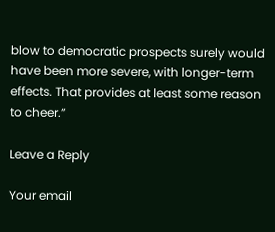blow to democratic prospects surely would have been more severe, with longer-term effects. That provides at least some reason to cheer.”

Leave a Reply

Your email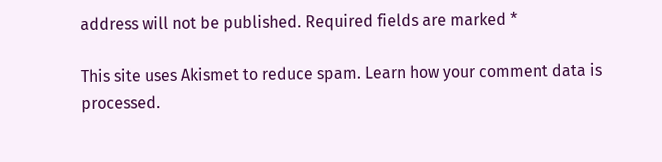address will not be published. Required fields are marked *

This site uses Akismet to reduce spam. Learn how your comment data is processed.